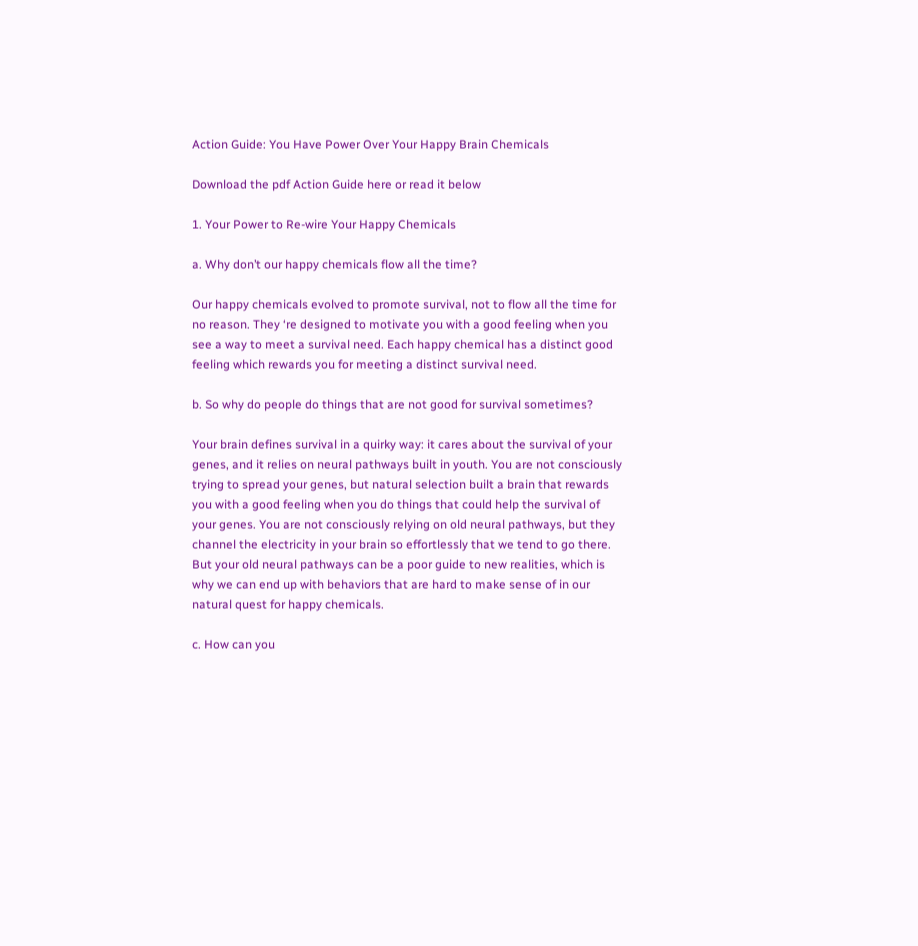Action Guide: You Have Power Over Your Happy Brain Chemicals

Download the pdf Action Guide here or read it below

1. Your Power to Re-wire Your Happy Chemicals

a. Why don’t our happy chemicals flow all the time?

Our happy chemicals evolved to promote survival, not to flow all the time for no reason. They ‘re designed to motivate you with a good feeling when you see a way to meet a survival need. Each happy chemical has a distinct good feeling which rewards you for meeting a distinct survival need.

b. So why do people do things that are not good for survival sometimes?

Your brain defines survival in a quirky way: it cares about the survival of your genes, and it relies on neural pathways built in youth. You are not consciously trying to spread your genes, but natural selection built a brain that rewards you with a good feeling when you do things that could help the survival of your genes. You are not consciously relying on old neural pathways, but they channel the electricity in your brain so effortlessly that we tend to go there. But your old neural pathways can be a poor guide to new realities, which is why we can end up with behaviors that are hard to make sense of in our natural quest for happy chemicals.

c. How can you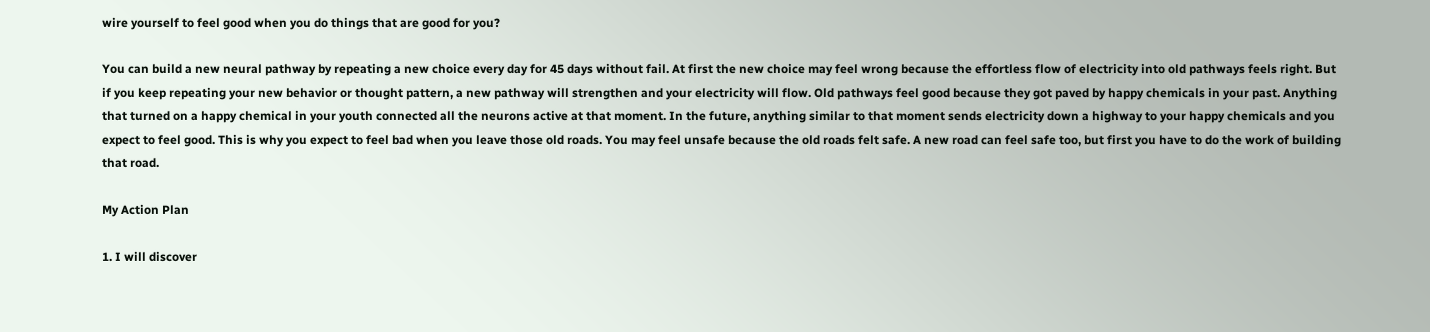wire yourself to feel good when you do things that are good for you?

You can build a new neural pathway by repeating a new choice every day for 45 days without fail. At first the new choice may feel wrong because the effortless flow of electricity into old pathways feels right. But if you keep repeating your new behavior or thought pattern, a new pathway will strengthen and your electricity will flow. Old pathways feel good because they got paved by happy chemicals in your past. Anything that turned on a happy chemical in your youth connected all the neurons active at that moment. In the future, anything similar to that moment sends electricity down a highway to your happy chemicals and you expect to feel good. This is why you expect to feel bad when you leave those old roads. You may feel unsafe because the old roads felt safe. A new road can feel safe too, but first you have to do the work of building that road.

My Action Plan

1. I will discover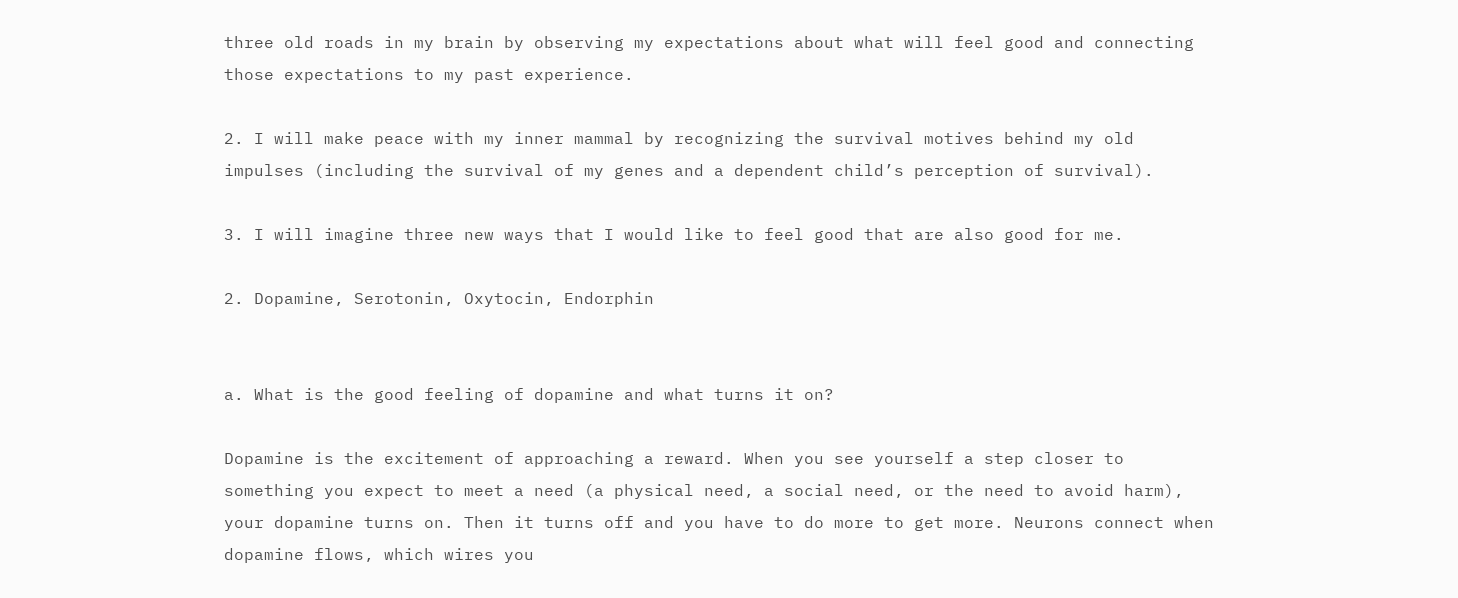three old roads in my brain by observing my expectations about what will feel good and connecting those expectations to my past experience.

2. I will make peace with my inner mammal by recognizing the survival motives behind my old impulses (including the survival of my genes and a dependent child’s perception of survival).

3. I will imagine three new ways that I would like to feel good that are also good for me.

2. Dopamine, Serotonin, Oxytocin, Endorphin


a. What is the good feeling of dopamine and what turns it on?

Dopamine is the excitement of approaching a reward. When you see yourself a step closer to something you expect to meet a need (a physical need, a social need, or the need to avoid harm), your dopamine turns on. Then it turns off and you have to do more to get more. Neurons connect when dopamine flows, which wires you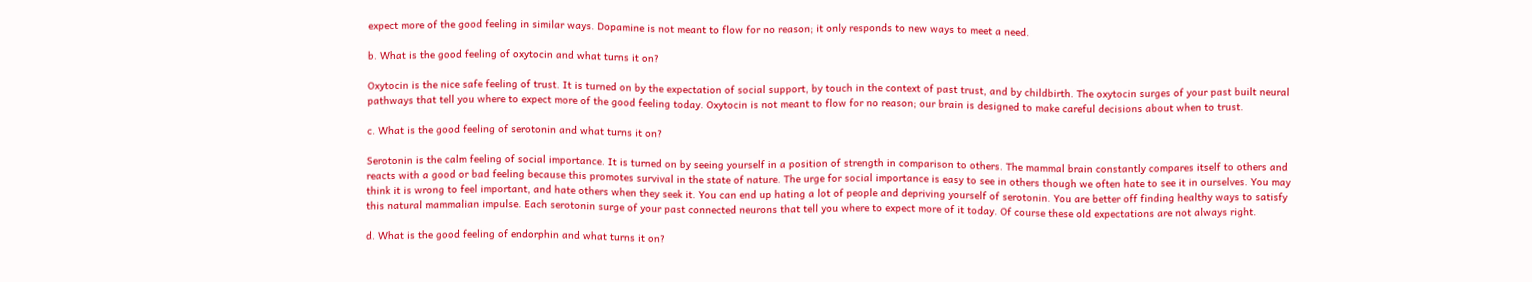expect more of the good feeling in similar ways. Dopamine is not meant to flow for no reason; it only responds to new ways to meet a need.

b. What is the good feeling of oxytocin and what turns it on?

Oxytocin is the nice safe feeling of trust. It is turned on by the expectation of social support, by touch in the context of past trust, and by childbirth. The oxytocin surges of your past built neural pathways that tell you where to expect more of the good feeling today. Oxytocin is not meant to flow for no reason; our brain is designed to make careful decisions about when to trust.

c. What is the good feeling of serotonin and what turns it on?

Serotonin is the calm feeling of social importance. It is turned on by seeing yourself in a position of strength in comparison to others. The mammal brain constantly compares itself to others and reacts with a good or bad feeling because this promotes survival in the state of nature. The urge for social importance is easy to see in others though we often hate to see it in ourselves. You may think it is wrong to feel important, and hate others when they seek it. You can end up hating a lot of people and depriving yourself of serotonin. You are better off finding healthy ways to satisfy this natural mammalian impulse. Each serotonin surge of your past connected neurons that tell you where to expect more of it today. Of course these old expectations are not always right.

d. What is the good feeling of endorphin and what turns it on?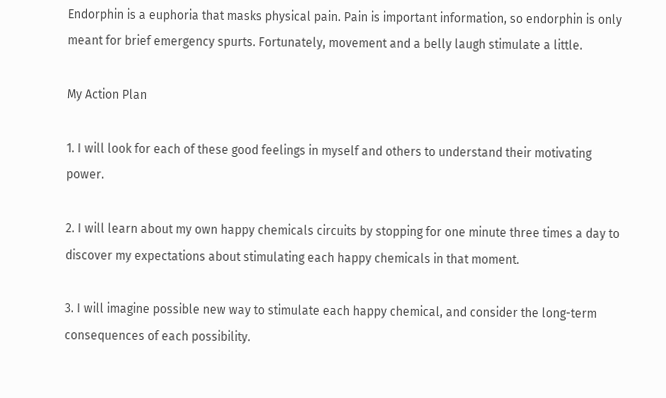Endorphin is a euphoria that masks physical pain. Pain is important information, so endorphin is only meant for brief emergency spurts. Fortunately, movement and a belly laugh stimulate a little.

My Action Plan

1. I will look for each of these good feelings in myself and others to understand their motivating power.

2. I will learn about my own happy chemicals circuits by stopping for one minute three times a day to discover my expectations about stimulating each happy chemicals in that moment.

3. I will imagine possible new way to stimulate each happy chemical, and consider the long-term consequences of each possibility.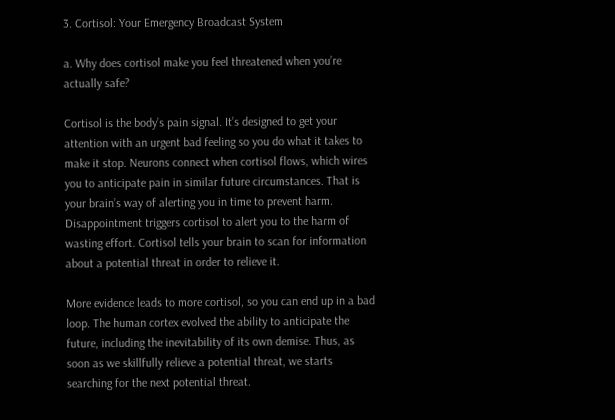3. Cortisol: Your Emergency Broadcast System

a. Why does cortisol make you feel threatened when you’re actually safe?

Cortisol is the body’s pain signal. It’s designed to get your attention with an urgent bad feeling so you do what it takes to make it stop. Neurons connect when cortisol flows, which wires you to anticipate pain in similar future circumstances. That is your brain’s way of alerting you in time to prevent harm. Disappointment triggers cortisol to alert you to the harm of wasting effort. Cortisol tells your brain to scan for information about a potential threat in order to relieve it.

More evidence leads to more cortisol, so you can end up in a bad loop. The human cortex evolved the ability to anticipate the future, including the inevitability of its own demise. Thus, as soon as we skillfully relieve a potential threat, we starts searching for the next potential threat.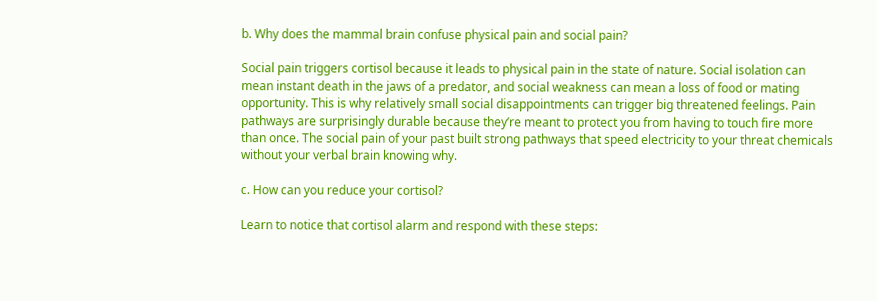b. Why does the mammal brain confuse physical pain and social pain?

Social pain triggers cortisol because it leads to physical pain in the state of nature. Social isolation can mean instant death in the jaws of a predator, and social weakness can mean a loss of food or mating opportunity. This is why relatively small social disappointments can trigger big threatened feelings. Pain pathways are surprisingly durable because they’re meant to protect you from having to touch fire more than once. The social pain of your past built strong pathways that speed electricity to your threat chemicals without your verbal brain knowing why.

c. How can you reduce your cortisol?

Learn to notice that cortisol alarm and respond with these steps: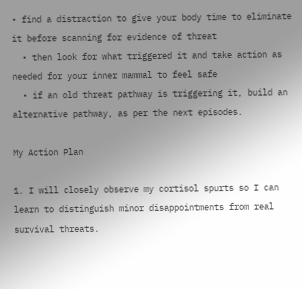• find a distraction to give your body time to eliminate it before scanning for evidence of threat
  • then look for what triggered it and take action as needed for your inner mammal to feel safe
  • if an old threat pathway is triggering it, build an alternative pathway, as per the next episodes.

My Action Plan

1. I will closely observe my cortisol spurts so I can learn to distinguish minor disappointments from real survival threats.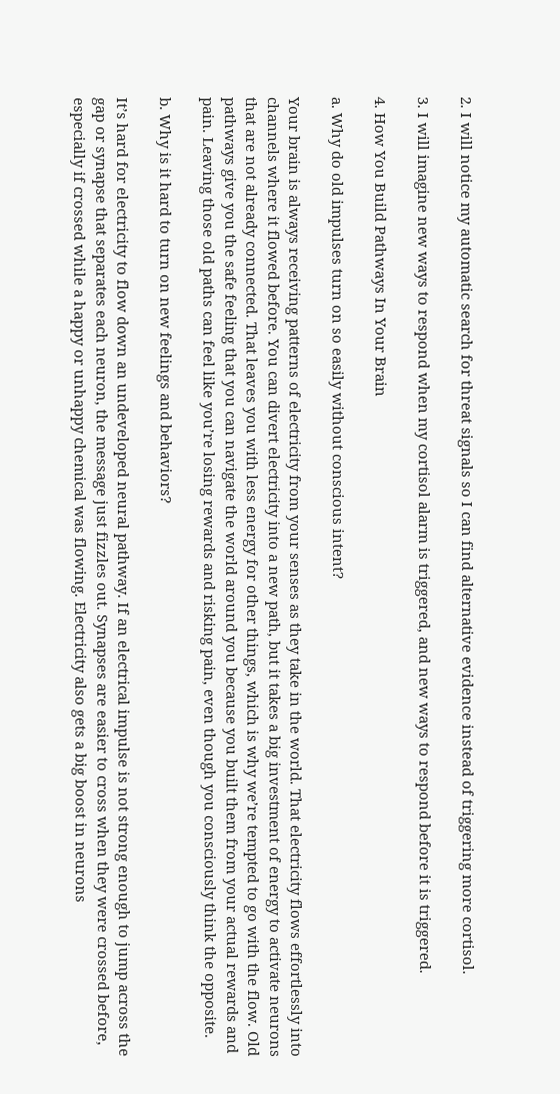2. I will notice my automatic search for threat signals so I can find alternative evidence instead of triggering more cortisol.

3. I will imagine new ways to respond when my cortisol alarm is triggered, and new ways to respond before it is triggered.

4. How You Build Pathways In Your Brain

a. Why do old impulses turn on so easily without conscious intent?

Your brain is always receiving patterns of electricity from your senses as they take in the world. That electricity flows effortlessly into channels where it flowed before. You can divert electricity into a new path, but it takes a big investment of energy to activate neurons that are not already connected. That leaves you with less energy for other things, which is why we’re tempted to go with the flow. Old pathways give you the safe feeling that you can navigate the world around you because you built them from your actual rewards and pain. Leaving those old paths can feel like you’re losing rewards and risking pain, even though you consciously think the opposite.

b. Why is it hard to turn on new feelings and behaviors?

It’s hard for electricity to flow down an undeveloped neural pathway. If an electrical impulse is not strong enough to jump across the gap or synapse that separates each neuron, the message just fizzles out. Synapses are easier to cross when they were crossed before, especially if crossed while a happy or unhappy chemical was flowing. Electricity also gets a big boost in neurons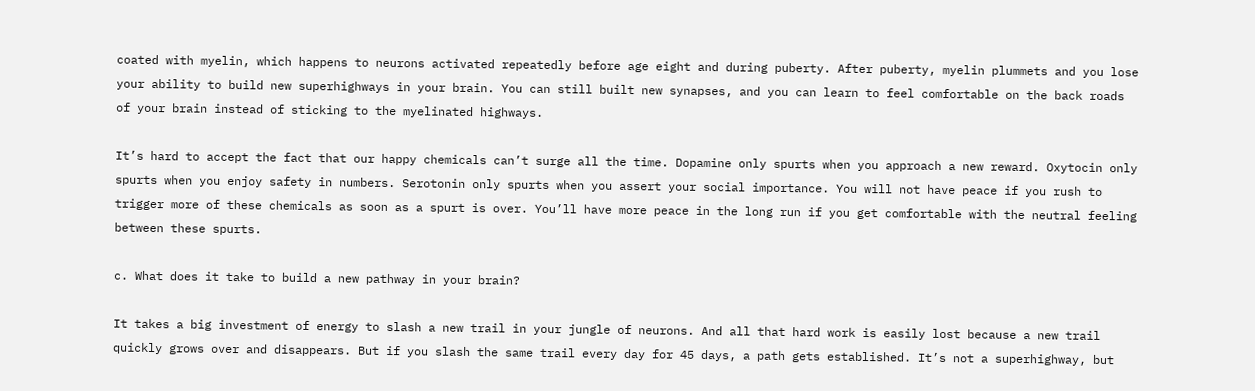coated with myelin, which happens to neurons activated repeatedly before age eight and during puberty. After puberty, myelin plummets and you lose your ability to build new superhighways in your brain. You can still built new synapses, and you can learn to feel comfortable on the back roads of your brain instead of sticking to the myelinated highways.

It’s hard to accept the fact that our happy chemicals can’t surge all the time. Dopamine only spurts when you approach a new reward. Oxytocin only spurts when you enjoy safety in numbers. Serotonin only spurts when you assert your social importance. You will not have peace if you rush to trigger more of these chemicals as soon as a spurt is over. You’ll have more peace in the long run if you get comfortable with the neutral feeling between these spurts.

c. What does it take to build a new pathway in your brain?

It takes a big investment of energy to slash a new trail in your jungle of neurons. And all that hard work is easily lost because a new trail quickly grows over and disappears. But if you slash the same trail every day for 45 days, a path gets established. It’s not a superhighway, but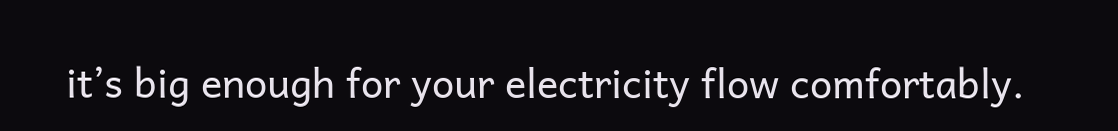it’s big enough for your electricity flow comfortably.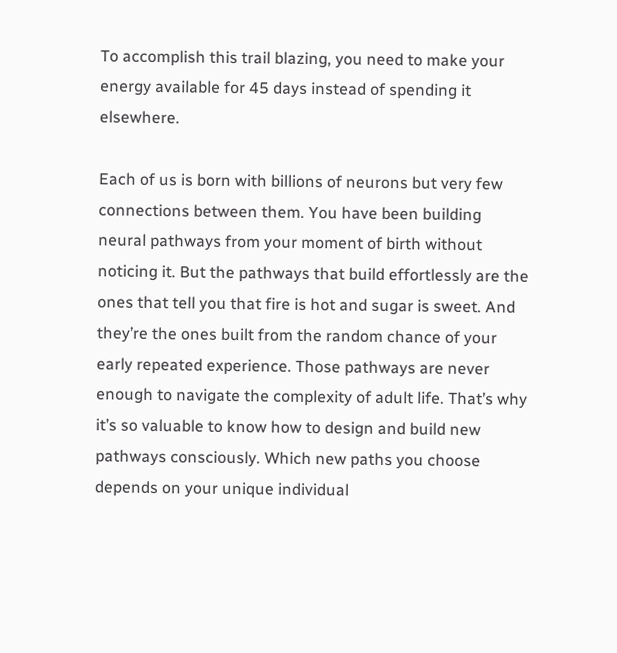To accomplish this trail blazing, you need to make your energy available for 45 days instead of spending it elsewhere.

Each of us is born with billions of neurons but very few connections between them. You have been building neural pathways from your moment of birth without noticing it. But the pathways that build effortlessly are the ones that tell you that fire is hot and sugar is sweet. And they’re the ones built from the random chance of your early repeated experience. Those pathways are never enough to navigate the complexity of adult life. That’s why it’s so valuable to know how to design and build new pathways consciously. Which new paths you choose depends on your unique individual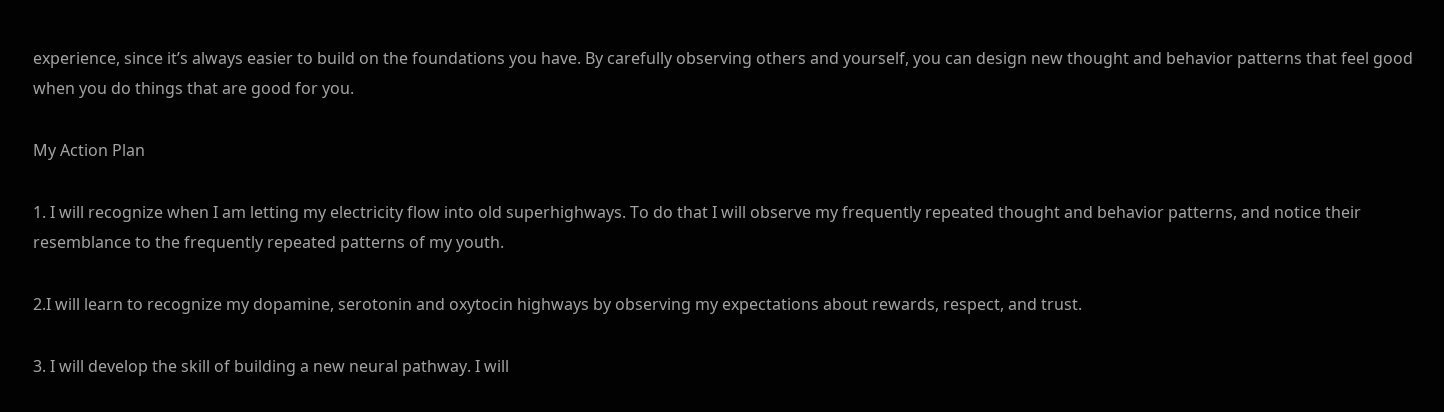experience, since it’s always easier to build on the foundations you have. By carefully observing others and yourself, you can design new thought and behavior patterns that feel good when you do things that are good for you.

My Action Plan

1. I will recognize when I am letting my electricity flow into old superhighways. To do that I will observe my frequently repeated thought and behavior patterns, and notice their resemblance to the frequently repeated patterns of my youth.

2.I will learn to recognize my dopamine, serotonin and oxytocin highways by observing my expectations about rewards, respect, and trust.

3. I will develop the skill of building a new neural pathway. I will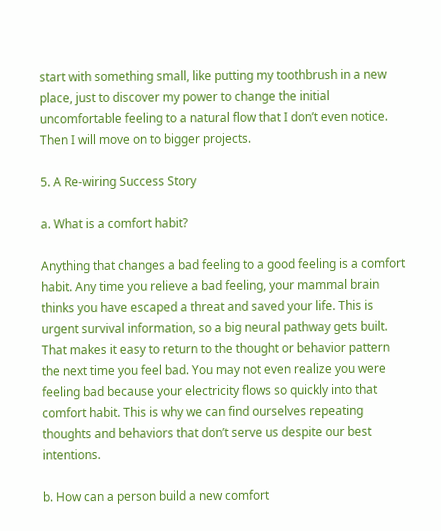start with something small, like putting my toothbrush in a new place, just to discover my power to change the initial uncomfortable feeling to a natural flow that I don’t even notice. Then I will move on to bigger projects.

5. A Re-wiring Success Story

a. What is a comfort habit?

Anything that changes a bad feeling to a good feeling is a comfort habit. Any time you relieve a bad feeling, your mammal brain thinks you have escaped a threat and saved your life. This is urgent survival information, so a big neural pathway gets built. That makes it easy to return to the thought or behavior pattern the next time you feel bad. You may not even realize you were feeling bad because your electricity flows so quickly into that comfort habit. This is why we can find ourselves repeating thoughts and behaviors that don’t serve us despite our best intentions.

b. How can a person build a new comfort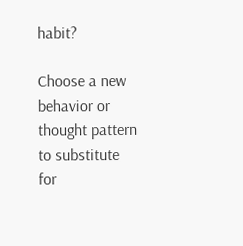habit?

Choose a new behavior or thought pattern to substitute for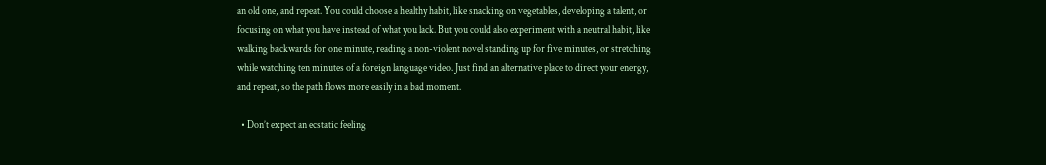an old one, and repeat. You could choose a healthy habit, like snacking on vegetables, developing a talent, or focusing on what you have instead of what you lack. But you could also experiment with a neutral habit, like walking backwards for one minute, reading a non-violent novel standing up for five minutes, or stretching while watching ten minutes of a foreign language video. Just find an alternative place to direct your energy, and repeat, so the path flows more easily in a bad moment.

  • Don’t expect an ecstatic feeling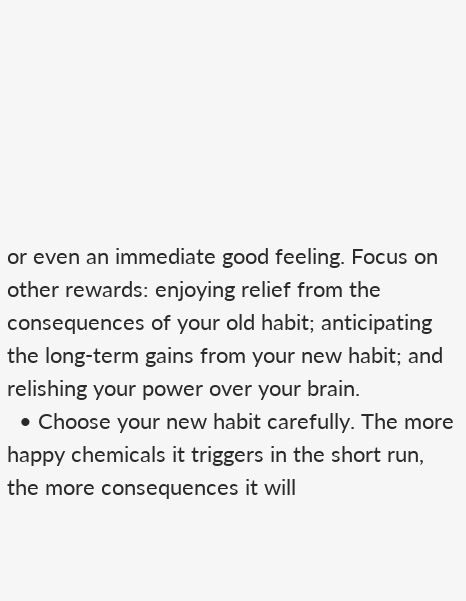or even an immediate good feeling. Focus on other rewards: enjoying relief from the consequences of your old habit; anticipating the long-term gains from your new habit; and relishing your power over your brain.
  • Choose your new habit carefully. The more happy chemicals it triggers in the short run, the more consequences it will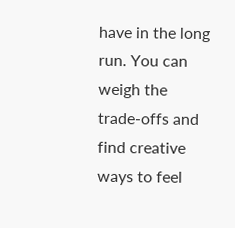have in the long run. You can weigh the trade-offs and find creative ways to feel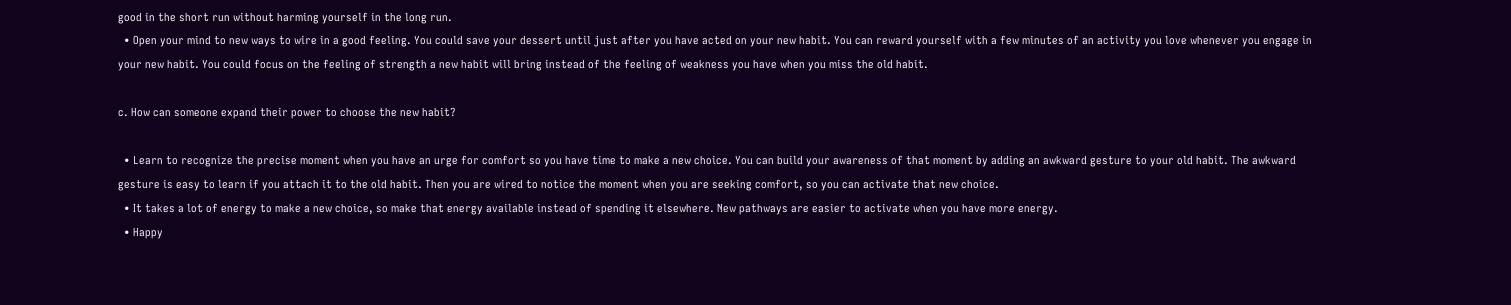good in the short run without harming yourself in the long run.
  • Open your mind to new ways to wire in a good feeling. You could save your dessert until just after you have acted on your new habit. You can reward yourself with a few minutes of an activity you love whenever you engage in your new habit. You could focus on the feeling of strength a new habit will bring instead of the feeling of weakness you have when you miss the old habit.

c. How can someone expand their power to choose the new habit?

  • Learn to recognize the precise moment when you have an urge for comfort so you have time to make a new choice. You can build your awareness of that moment by adding an awkward gesture to your old habit. The awkward gesture is easy to learn if you attach it to the old habit. Then you are wired to notice the moment when you are seeking comfort, so you can activate that new choice.
  • It takes a lot of energy to make a new choice, so make that energy available instead of spending it elsewhere. New pathways are easier to activate when you have more energy.
  • Happy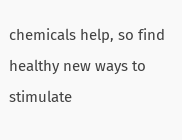chemicals help, so find healthy new ways to stimulate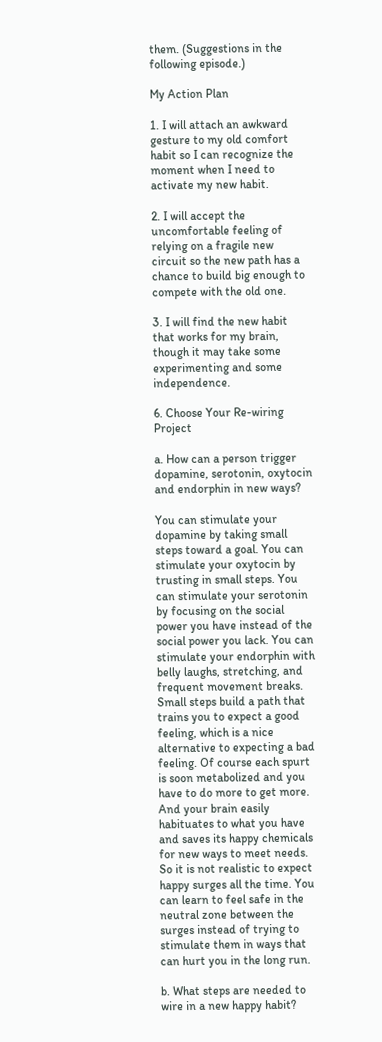them. (Suggestions in the following episode.)

My Action Plan

1. I will attach an awkward gesture to my old comfort habit so I can recognize the moment when I need to activate my new habit.

2. I will accept the uncomfortable feeling of relying on a fragile new circuit so the new path has a chance to build big enough to compete with the old one.

3. I will find the new habit that works for my brain, though it may take some experimenting and some independence.

6. Choose Your Re-wiring Project

a. How can a person trigger dopamine, serotonin, oxytocin and endorphin in new ways?

You can stimulate your dopamine by taking small steps toward a goal. You can stimulate your oxytocin by trusting in small steps. You can stimulate your serotonin by focusing on the social power you have instead of the social power you lack. You can stimulate your endorphin with belly laughs, stretching, and frequent movement breaks. Small steps build a path that trains you to expect a good feeling, which is a nice alternative to expecting a bad feeling. Of course each spurt is soon metabolized and you have to do more to get more. And your brain easily habituates to what you have and saves its happy chemicals for new ways to meet needs. So it is not realistic to expect happy surges all the time. You can learn to feel safe in the neutral zone between the surges instead of trying to stimulate them in ways that can hurt you in the long run.

b. What steps are needed to wire in a new happy habit?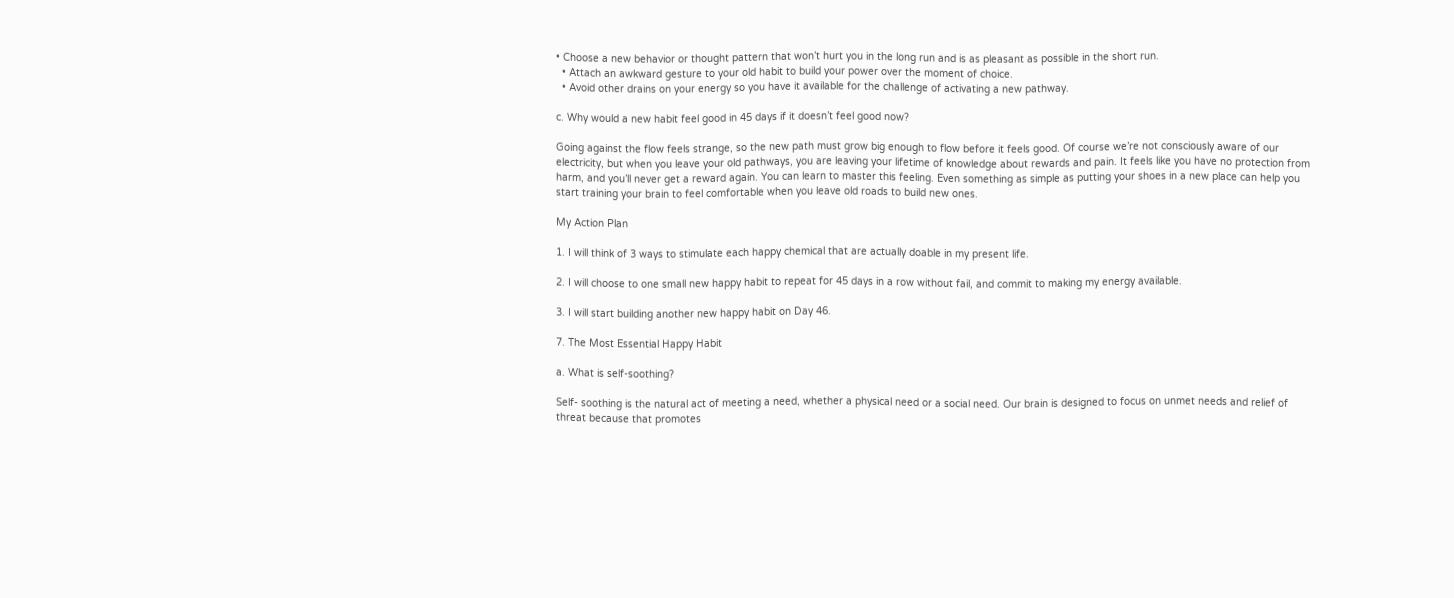• Choose a new behavior or thought pattern that won’t hurt you in the long run and is as pleasant as possible in the short run.
  • Attach an awkward gesture to your old habit to build your power over the moment of choice.
  • Avoid other drains on your energy so you have it available for the challenge of activating a new pathway.

c. Why would a new habit feel good in 45 days if it doesn’t feel good now?

Going against the flow feels strange, so the new path must grow big enough to flow before it feels good. Of course we’re not consciously aware of our electricity, but when you leave your old pathways, you are leaving your lifetime of knowledge about rewards and pain. It feels like you have no protection from harm, and you’ll never get a reward again. You can learn to master this feeling. Even something as simple as putting your shoes in a new place can help you start training your brain to feel comfortable when you leave old roads to build new ones.

My Action Plan

1. I will think of 3 ways to stimulate each happy chemical that are actually doable in my present life.

2. I will choose to one small new happy habit to repeat for 45 days in a row without fail, and commit to making my energy available.

3. I will start building another new happy habit on Day 46.

7. The Most Essential Happy Habit

a. What is self-soothing?

Self- soothing is the natural act of meeting a need, whether a physical need or a social need. Our brain is designed to focus on unmet needs and relief of threat because that promotes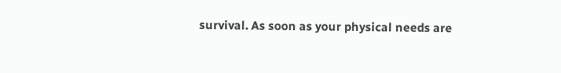survival. As soon as your physical needs are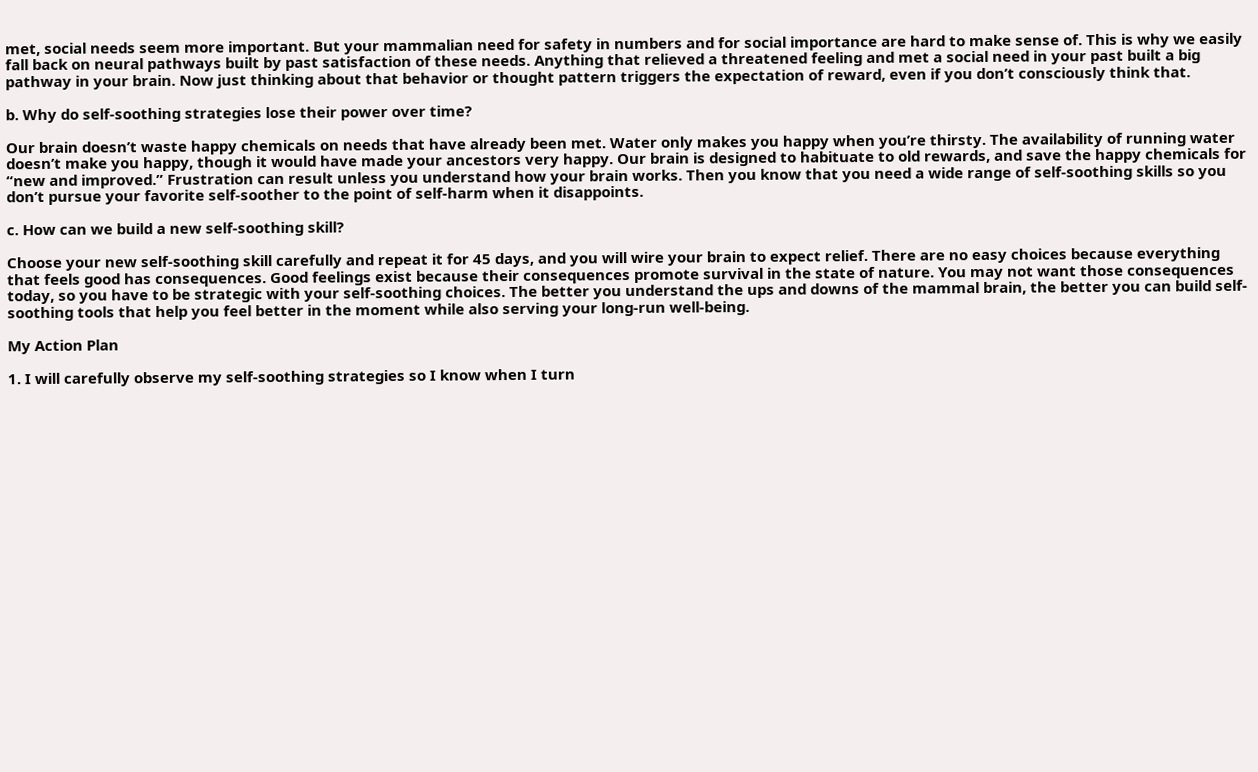met, social needs seem more important. But your mammalian need for safety in numbers and for social importance are hard to make sense of. This is why we easily fall back on neural pathways built by past satisfaction of these needs. Anything that relieved a threatened feeling and met a social need in your past built a big pathway in your brain. Now just thinking about that behavior or thought pattern triggers the expectation of reward, even if you don’t consciously think that.

b. Why do self-soothing strategies lose their power over time?

Our brain doesn’t waste happy chemicals on needs that have already been met. Water only makes you happy when you’re thirsty. The availability of running water doesn’t make you happy, though it would have made your ancestors very happy. Our brain is designed to habituate to old rewards, and save the happy chemicals for “new and improved.” Frustration can result unless you understand how your brain works. Then you know that you need a wide range of self-soothing skills so you don’t pursue your favorite self-soother to the point of self-harm when it disappoints.

c. How can we build a new self-soothing skill?

Choose your new self-soothing skill carefully and repeat it for 45 days, and you will wire your brain to expect relief. There are no easy choices because everything that feels good has consequences. Good feelings exist because their consequences promote survival in the state of nature. You may not want those consequences today, so you have to be strategic with your self-soothing choices. The better you understand the ups and downs of the mammal brain, the better you can build self-soothing tools that help you feel better in the moment while also serving your long-run well-being.

My Action Plan

1. I will carefully observe my self-soothing strategies so I know when I turn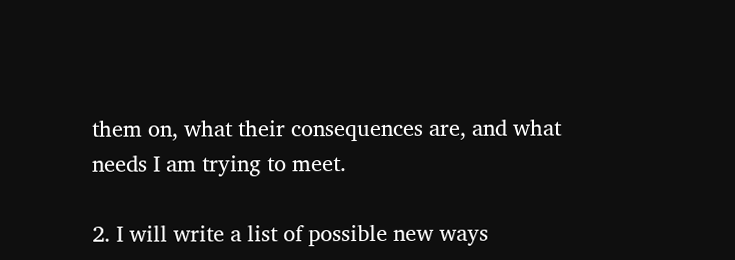them on, what their consequences are, and what needs I am trying to meet.

2. I will write a list of possible new ways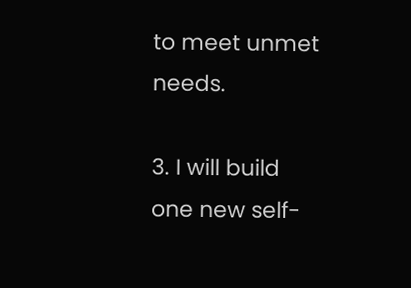to meet unmet needs.

3. I will build one new self-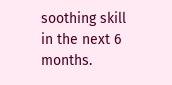soothing skill in the next 6 months.